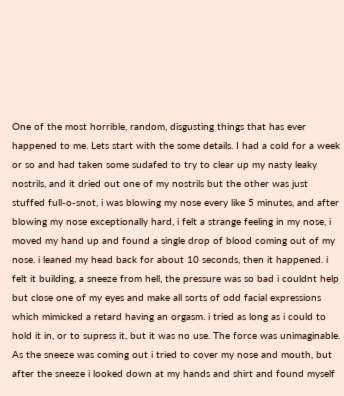One of the most horrible, random, disgusting things that has ever happened to me. Lets start with the some details. I had a cold for a week or so and had taken some sudafed to try to clear up my nasty leaky nostrils, and it dried out one of my nostrils but the other was just stuffed full-o-snot, i was blowing my nose every like 5 minutes, and after blowing my nose exceptionally hard, i felt a strange feeling in my nose, i moved my hand up and found a single drop of blood coming out of my nose. i leaned my head back for about 10 seconds, then it happened. i felt it building, a sneeze from hell, the pressure was so bad i couldnt help but close one of my eyes and make all sorts of odd facial expressions which mimicked a retard having an orgasm. i tried as long as i could to hold it in, or to supress it, but it was no use. The force was unimaginable. As the sneeze was coming out i tried to cover my nose and mouth, but after the sneeze i looked down at my hands and shirt and found myself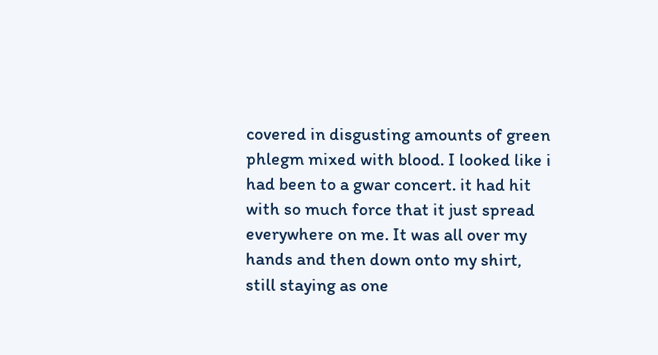covered in disgusting amounts of green phlegm mixed with blood. I looked like i had been to a gwar concert. it had hit with so much force that it just spread everywhere on me. It was all over my hands and then down onto my shirt, still staying as one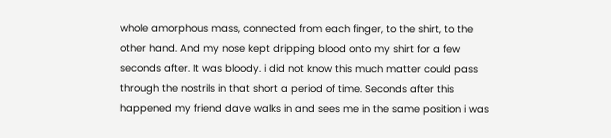whole amorphous mass, connected from each finger, to the shirt, to the other hand. And my nose kept dripping blood onto my shirt for a few seconds after. It was bloody. i did not know this much matter could pass through the nostrils in that short a period of time. Seconds after this happened my friend dave walks in and sees me in the same position i was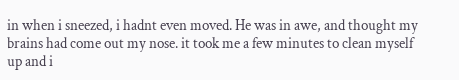in when i sneezed, i hadnt even moved. He was in awe, and thought my brains had come out my nose. it took me a few minutes to clean myself up and i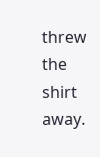threw the shirt away.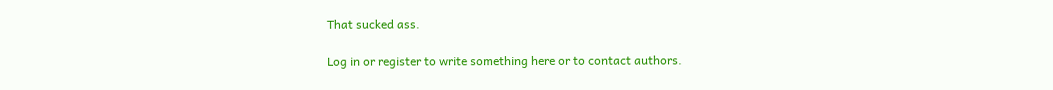That sucked ass.

Log in or register to write something here or to contact authors.